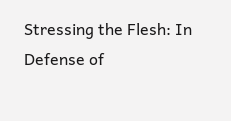Stressing the Flesh: In Defense of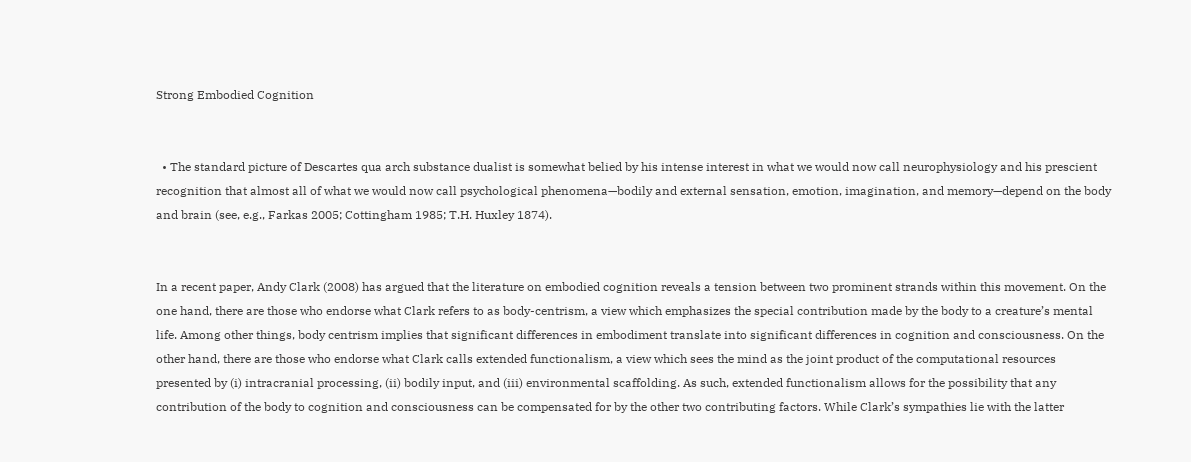Strong Embodied Cognition


  • The standard picture of Descartes qua arch substance dualist is somewhat belied by his intense interest in what we would now call neurophysiology and his prescient recognition that almost all of what we would now call psychological phenomena—bodily and external sensation, emotion, imagination, and memory—depend on the body and brain (see, e.g., Farkas 2005; Cottingham 1985; T.H. Huxley 1874).


In a recent paper, Andy Clark (2008) has argued that the literature on embodied cognition reveals a tension between two prominent strands within this movement. On the one hand, there are those who endorse what Clark refers to as body-centrism, a view which emphasizes the special contribution made by the body to a creature’s mental life. Among other things, body centrism implies that significant differences in embodiment translate into significant differences in cognition and consciousness. On the other hand, there are those who endorse what Clark calls extended functionalism, a view which sees the mind as the joint product of the computational resources presented by (i) intracranial processing, (ii) bodily input, and (iii) environmental scaffolding. As such, extended functionalism allows for the possibility that any contribution of the body to cognition and consciousness can be compensated for by the other two contributing factors. While Clark’s sympathies lie with the latter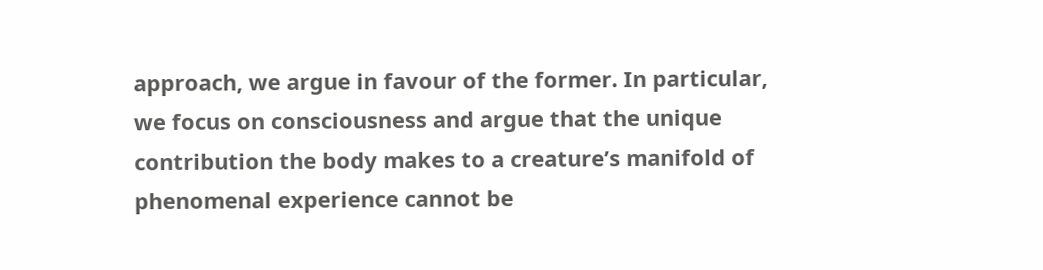approach, we argue in favour of the former. In particular, we focus on consciousness and argue that the unique contribution the body makes to a creature’s manifold of phenomenal experience cannot be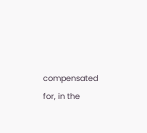compensated for, in the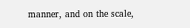manner, and on the scale,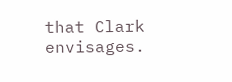that Clark envisages.